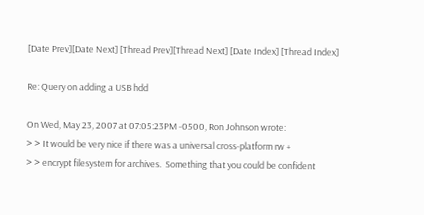[Date Prev][Date Next] [Thread Prev][Thread Next] [Date Index] [Thread Index]

Re: Query on adding a USB hdd

On Wed, May 23, 2007 at 07:05:23PM -0500, Ron Johnson wrote:
> > It would be very nice if there was a universal cross-platform rw +
> > encrypt filesystem for archives.  Something that you could be confident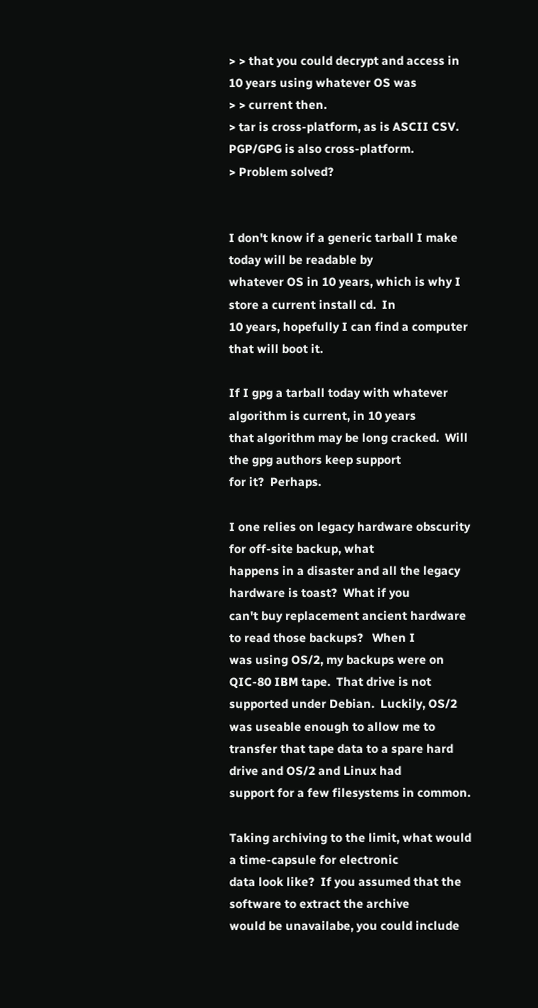> > that you could decrypt and access in 10 years using whatever OS was
> > current then.
> tar is cross-platform, as is ASCII CSV.  PGP/GPG is also cross-platform.
> Problem solved?


I don't know if a generic tarball I make today will be readable by
whatever OS in 10 years, which is why I store a current install cd.  In
10 years, hopefully I can find a computer that will boot it.

If I gpg a tarball today with whatever algorithm is current, in 10 years
that algorithm may be long cracked.  Will the gpg authors keep support
for it?  Perhaps.

I one relies on legacy hardware obscurity for off-site backup, what
happens in a disaster and all the legacy hardware is toast?  What if you
can't buy replacement ancient hardware to read those backups?   When I
was using OS/2, my backups were on QIC-80 IBM tape.  That drive is not
supported under Debian.  Luckily, OS/2 was useable enough to allow me to
transfer that tape data to a spare hard drive and OS/2 and Linux had
support for a few filesystems in common.

Taking archiving to the limit, what would a time-capsule for electronic
data look like?  If you assumed that the software to extract the archive
would be unavailabe, you could include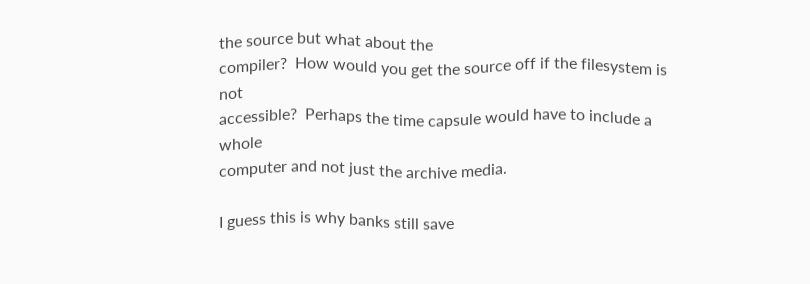the source but what about the
compiler?  How would you get the source off if the filesystem is not
accessible?  Perhaps the time capsule would have to include a whole
computer and not just the archive media.

I guess this is why banks still save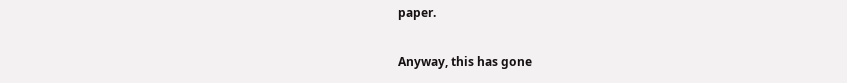paper.

Anyway, this has gone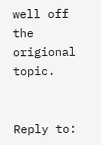well off the origional topic.


Reply to: